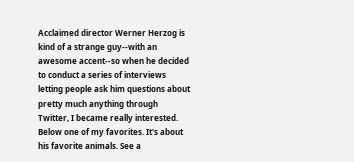Acclaimed director Werner Herzog is kind of a strange guy--with an awesome accent--so when he decided to conduct a series of interviews letting people ask him questions about pretty much anything through Twitter, I became really interested. Below one of my favorites. It's about his favorite animals. See a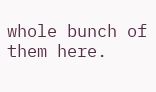whole bunch of them here.